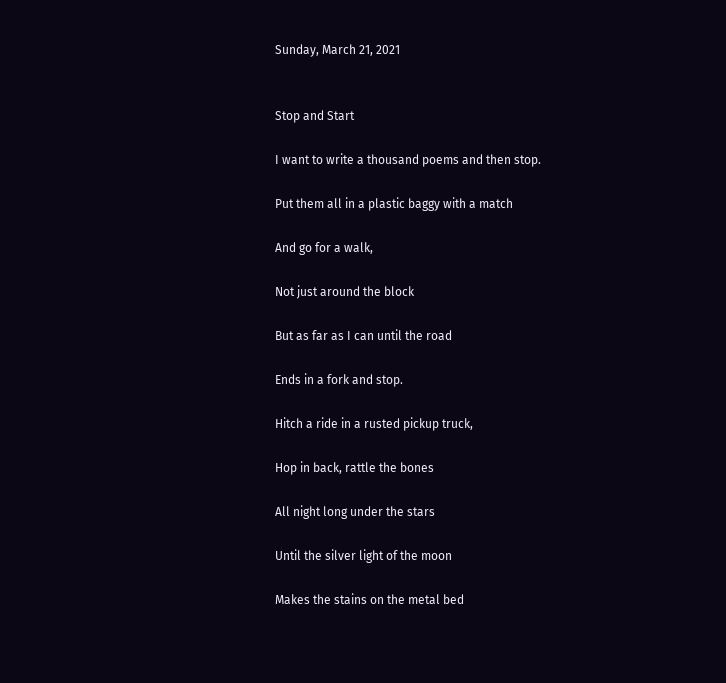Sunday, March 21, 2021


Stop and Start

I want to write a thousand poems and then stop.

Put them all in a plastic baggy with a match

And go for a walk,

Not just around the block

But as far as I can until the road

Ends in a fork and stop.

Hitch a ride in a rusted pickup truck,

Hop in back, rattle the bones

All night long under the stars

Until the silver light of the moon

Makes the stains on the metal bed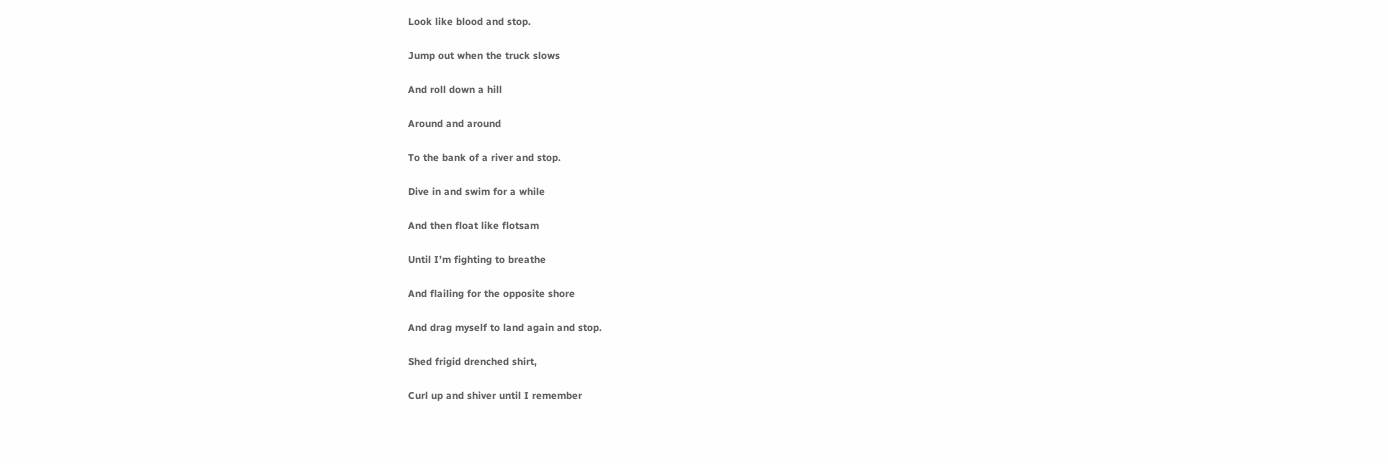Look like blood and stop.

Jump out when the truck slows

And roll down a hill

Around and around

To the bank of a river and stop.

Dive in and swim for a while

And then float like flotsam

Until I’m fighting to breathe

And flailing for the opposite shore

And drag myself to land again and stop.

Shed frigid drenched shirt,

Curl up and shiver until I remember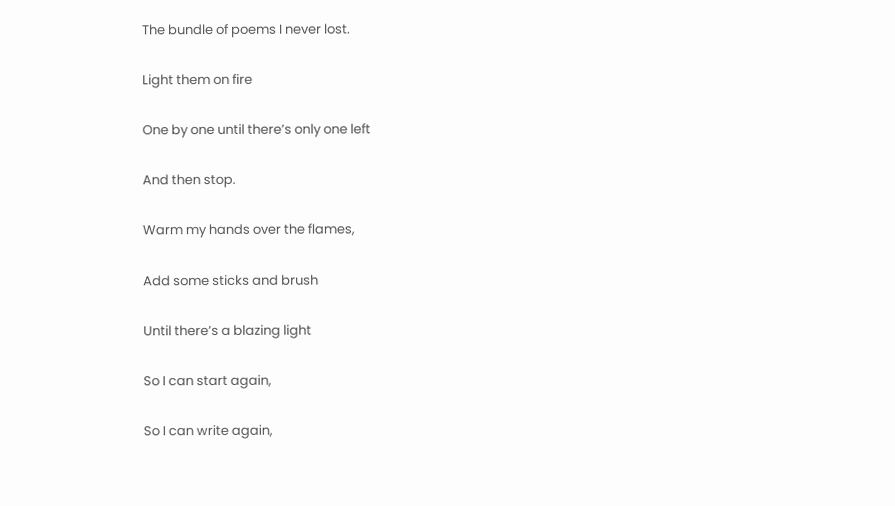The bundle of poems I never lost.

Light them on fire

One by one until there’s only one left

And then stop.

Warm my hands over the flames,

Add some sticks and brush

Until there’s a blazing light

So I can start again,

So I can write again,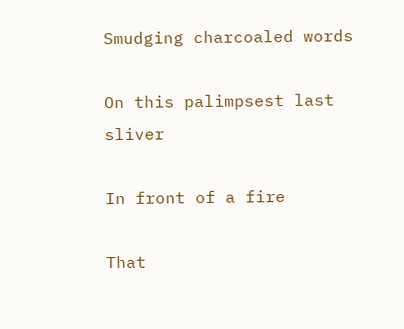Smudging charcoaled words

On this palimpsest last sliver

In front of a fire

That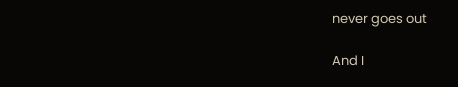never goes out

And I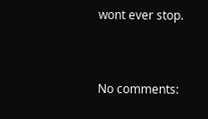wont ever stop.


No comments: